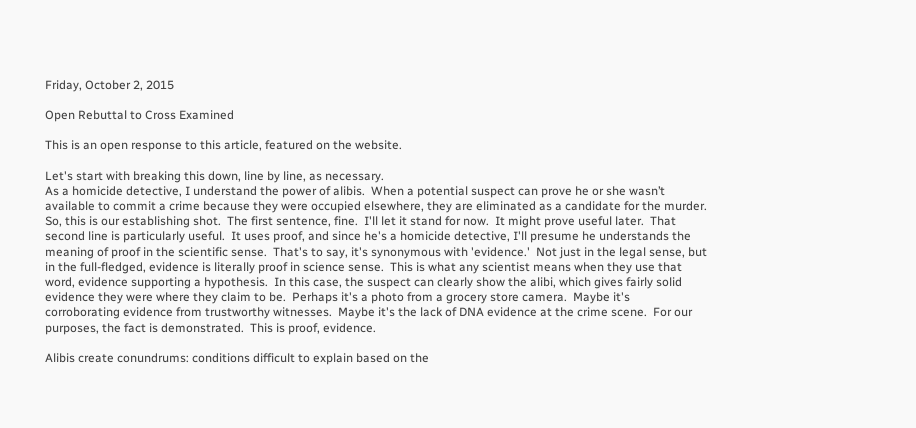Friday, October 2, 2015

Open Rebuttal to Cross Examined

This is an open response to this article, featured on the website.

Let's start with breaking this down, line by line, as necessary.
As a homicide detective, I understand the power of alibis.  When a potential suspect can prove he or she wasn’t available to commit a crime because they were occupied elsewhere, they are eliminated as a candidate for the murder.
So, this is our establishing shot.  The first sentence, fine.  I'll let it stand for now.  It might prove useful later.  That second line is particularly useful.  It uses proof, and since he's a homicide detective, I'll presume he understands the meaning of proof in the scientific sense.  That's to say, it's synonymous with 'evidence.'  Not just in the legal sense, but in the full-fledged, evidence is literally proof in science sense.  This is what any scientist means when they use that word, evidence supporting a hypothesis.  In this case, the suspect can clearly show the alibi, which gives fairly solid evidence they were where they claim to be.  Perhaps it's a photo from a grocery store camera.  Maybe it's corroborating evidence from trustworthy witnesses.  Maybe it's the lack of DNA evidence at the crime scene.  For our purposes, the fact is demonstrated.  This is proof, evidence.

Alibis create conundrums: conditions difficult to explain based on the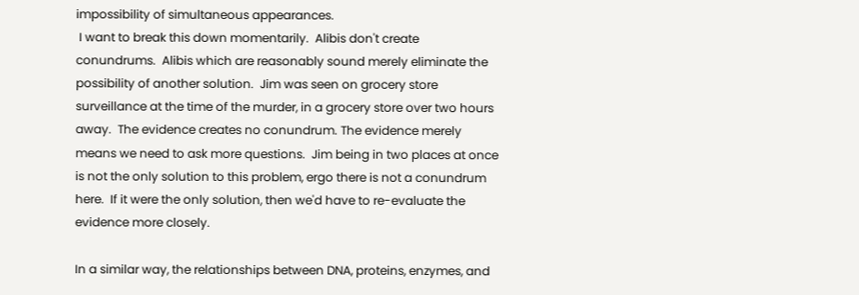impossibility of simultaneous appearances.
 I want to break this down momentarily.  Alibis don't create conundrums.  Alibis which are reasonably sound merely eliminate the possibility of another solution.  Jim was seen on grocery store surveillance at the time of the murder, in a grocery store over two hours away.  The evidence creates no conundrum. The evidence merely means we need to ask more questions.  Jim being in two places at once is not the only solution to this problem, ergo there is not a conundrum here.  If it were the only solution, then we'd have to re-evaluate the evidence more closely.

In a similar way, the relationships between DNA, proteins, enzymes, and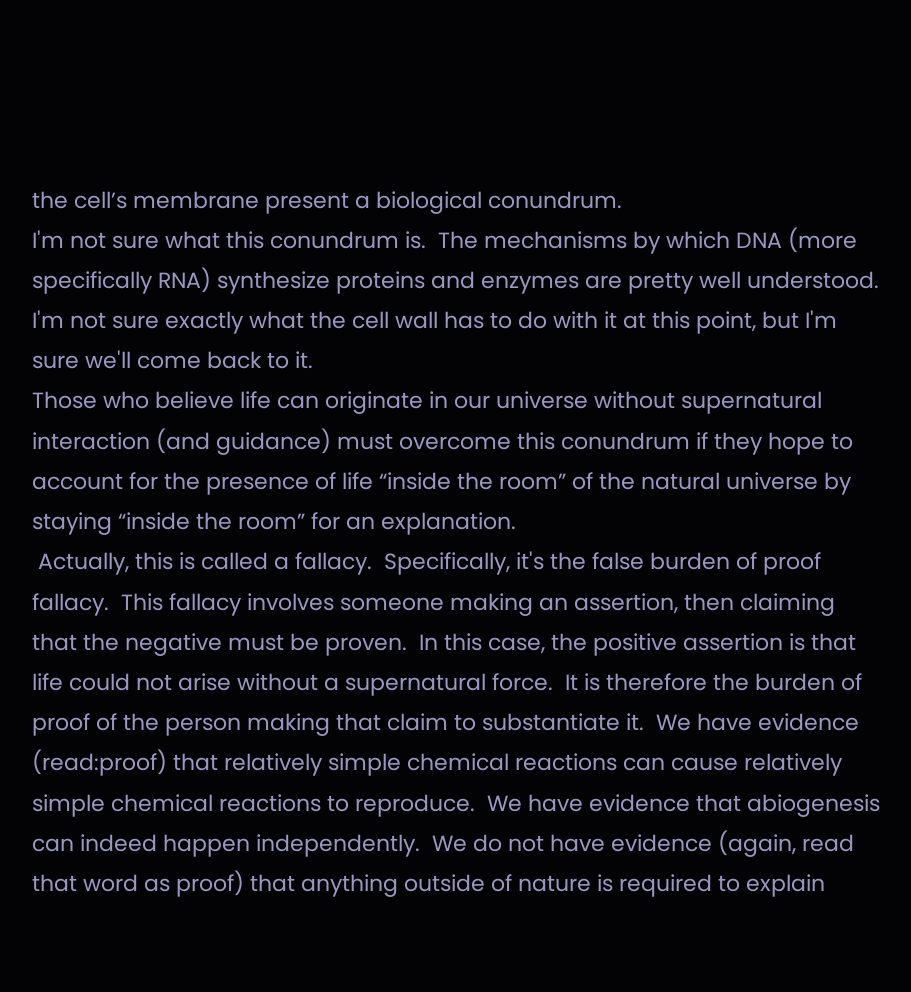the cell’s membrane present a biological conundrum.
I'm not sure what this conundrum is.  The mechanisms by which DNA (more specifically RNA) synthesize proteins and enzymes are pretty well understood.  I'm not sure exactly what the cell wall has to do with it at this point, but I'm sure we'll come back to it.
Those who believe life can originate in our universe without supernatural interaction (and guidance) must overcome this conundrum if they hope to account for the presence of life “inside the room” of the natural universe by staying “inside the room” for an explanation.
 Actually, this is called a fallacy.  Specifically, it's the false burden of proof fallacy.  This fallacy involves someone making an assertion, then claiming that the negative must be proven.  In this case, the positive assertion is that life could not arise without a supernatural force.  It is therefore the burden of proof of the person making that claim to substantiate it.  We have evidence (read:proof) that relatively simple chemical reactions can cause relatively simple chemical reactions to reproduce.  We have evidence that abiogenesis can indeed happen independently.  We do not have evidence (again, read that word as proof) that anything outside of nature is required to explain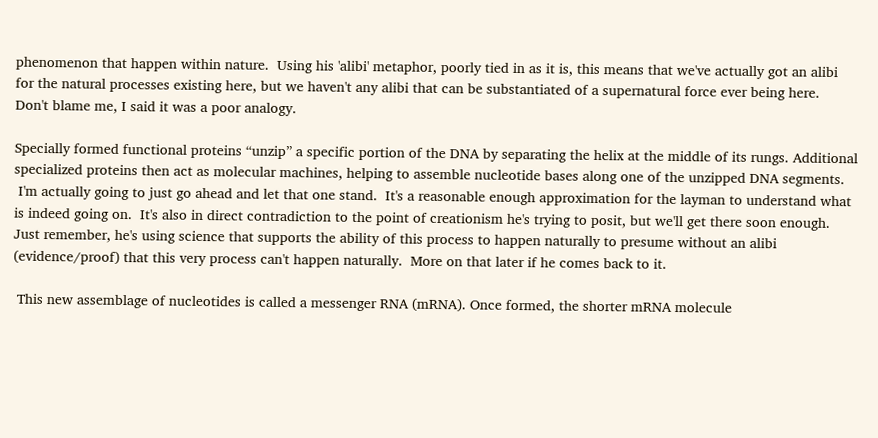phenomenon that happen within nature.  Using his 'alibi' metaphor, poorly tied in as it is, this means that we've actually got an alibi for the natural processes existing here, but we haven't any alibi that can be substantiated of a supernatural force ever being here.  Don't blame me, I said it was a poor analogy.

Specially formed functional proteins “unzip” a specific portion of the DNA by separating the helix at the middle of its rungs. Additional specialized proteins then act as molecular machines, helping to assemble nucleotide bases along one of the unzipped DNA segments.
 I'm actually going to just go ahead and let that one stand.  It's a reasonable enough approximation for the layman to understand what is indeed going on.  It's also in direct contradiction to the point of creationism he's trying to posit, but we'll get there soon enough.  Just remember, he's using science that supports the ability of this process to happen naturally to presume without an alibi (evidence/proof) that this very process can't happen naturally.  More on that later if he comes back to it.

 This new assemblage of nucleotides is called a messenger RNA (mRNA). Once formed, the shorter mRNA molecule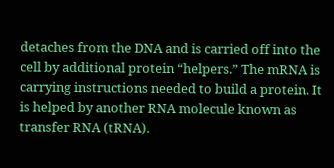detaches from the DNA and is carried off into the cell by additional protein “helpers.” The mRNA is carrying instructions needed to build a protein. It is helped by another RNA molecule known as transfer RNA (tRNA).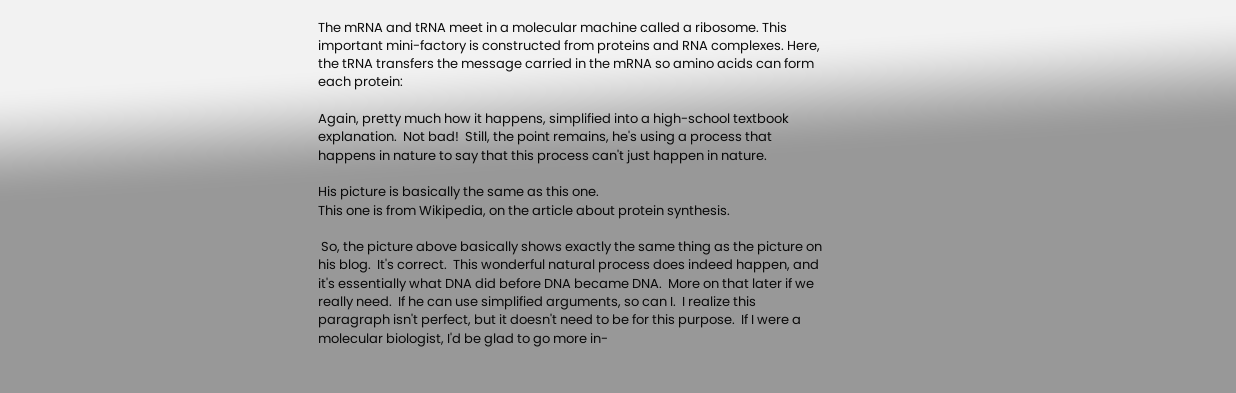The mRNA and tRNA meet in a molecular machine called a ribosome. This important mini-factory is constructed from proteins and RNA complexes. Here, the tRNA transfers the message carried in the mRNA so amino acids can form each protein:

Again, pretty much how it happens, simplified into a high-school textbook explanation.  Not bad!  Still, the point remains, he's using a process that happens in nature to say that this process can't just happen in nature.

His picture is basically the same as this one.
This one is from Wikipedia, on the article about protein synthesis.

 So, the picture above basically shows exactly the same thing as the picture on his blog.  It's correct.  This wonderful natural process does indeed happen, and it's essentially what DNA did before DNA became DNA.  More on that later if we really need.  If he can use simplified arguments, so can I.  I realize this paragraph isn't perfect, but it doesn't need to be for this purpose.  If I were a molecular biologist, I'd be glad to go more in-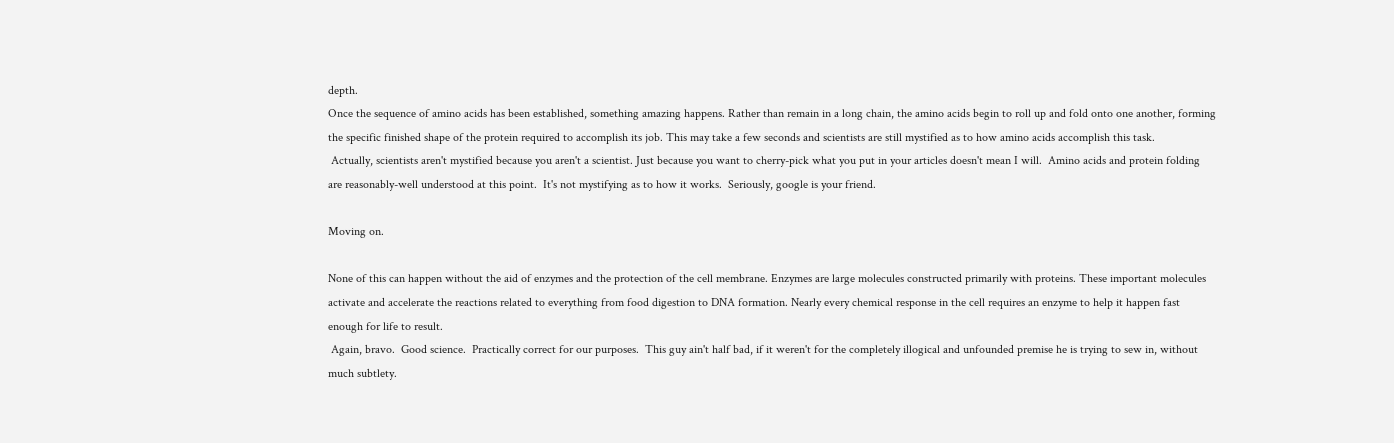depth.
Once the sequence of amino acids has been established, something amazing happens. Rather than remain in a long chain, the amino acids begin to roll up and fold onto one another, forming the specific finished shape of the protein required to accomplish its job. This may take a few seconds and scientists are still mystified as to how amino acids accomplish this task.
 Actually, scientists aren't mystified because you aren't a scientist. Just because you want to cherry-pick what you put in your articles doesn't mean I will.  Amino acids and protein folding are reasonably-well understood at this point.  It's not mystifying as to how it works.  Seriously, google is your friend.

Moving on.

None of this can happen without the aid of enzymes and the protection of the cell membrane. Enzymes are large molecules constructed primarily with proteins. These important molecules activate and accelerate the reactions related to everything from food digestion to DNA formation. Nearly every chemical response in the cell requires an enzyme to help it happen fast enough for life to result.
 Again, bravo.  Good science.  Practically correct for our purposes.  This guy ain't half bad, if it weren't for the completely illogical and unfounded premise he is trying to sew in, without much subtlety.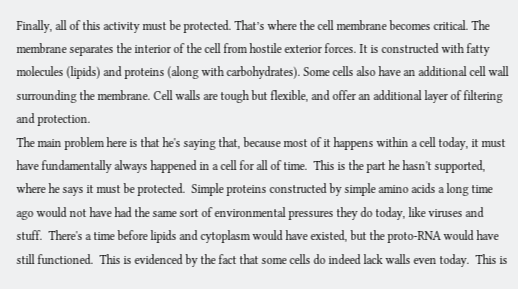Finally, all of this activity must be protected. That’s where the cell membrane becomes critical. The membrane separates the interior of the cell from hostile exterior forces. It is constructed with fatty molecules (lipids) and proteins (along with carbohydrates). Some cells also have an additional cell wall surrounding the membrane. Cell walls are tough but flexible, and offer an additional layer of filtering and protection.
The main problem here is that he's saying that, because most of it happens within a cell today, it must have fundamentally always happened in a cell for all of time.  This is the part he hasn't supported, where he says it must be protected.  Simple proteins constructed by simple amino acids a long time ago would not have had the same sort of environmental pressures they do today, like viruses and stuff.  There's a time before lipids and cytoplasm would have existed, but the proto-RNA would have still functioned.  This is evidenced by the fact that some cells do indeed lack walls even today.  This is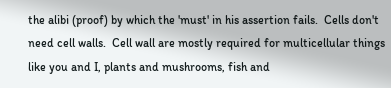the alibi (proof) by which the 'must' in his assertion fails.  Cells don't need cell walls.  Cell wall are mostly required for multicellular things like you and I, plants and mushrooms, fish and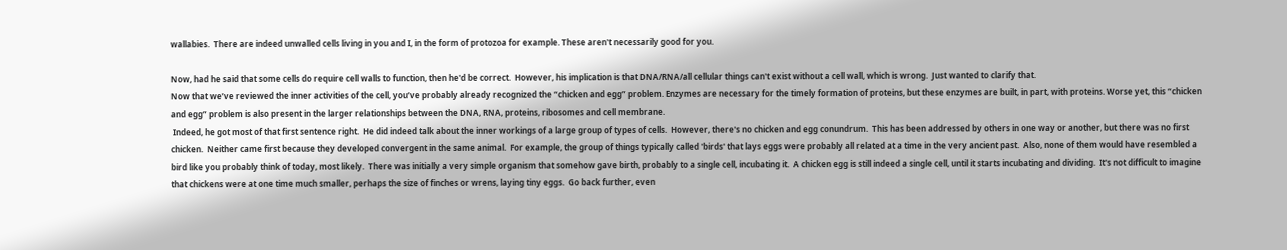wallabies.  There are indeed unwalled cells living in you and I, in the form of protozoa for example. These aren't necessarily good for you.

Now, had he said that some cells do require cell walls to function, then he'd be correct.  However, his implication is that DNA/RNA/all cellular things can't exist without a cell wall, which is wrong.  Just wanted to clarify that.
Now that we’ve reviewed the inner activities of the cell, you’ve probably already recognized the “chicken and egg” problem. Enzymes are necessary for the timely formation of proteins, but these enzymes are built, in part, with proteins. Worse yet, this “chicken and egg” problem is also present in the larger relationships between the DNA, RNA, proteins, ribosomes and cell membrane.
 Indeed, he got most of that first sentence right.  He did indeed talk about the inner workings of a large group of types of cells.  However, there's no chicken and egg conundrum.  This has been addressed by others in one way or another, but there was no first chicken.  Neither came first because they developed convergent in the same animal.  For example, the group of things typically called 'birds' that lays eggs were probably all related at a time in the very ancient past.  Also, none of them would have resembled a bird like you probably think of today, most likely.  There was initially a very simple organism that somehow gave birth, probably to a single cell, incubating it.  A chicken egg is still indeed a single cell, until it starts incubating and dividing.  It's not difficult to imagine that chickens were at one time much smaller, perhaps the size of finches or wrens, laying tiny eggs.  Go back further, even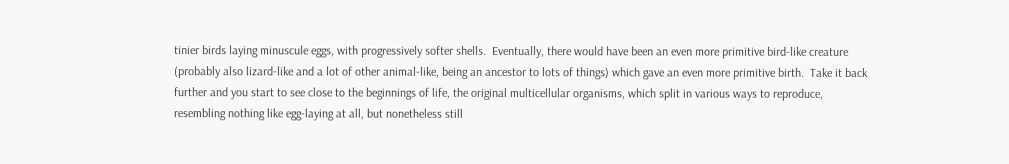tinier birds laying minuscule eggs, with progressively softer shells.  Eventually, there would have been an even more primitive bird-like creature (probably also lizard-like and a lot of other animal-like, being an ancestor to lots of things) which gave an even more primitive birth.  Take it back further and you start to see close to the beginnings of life, the original multicellular organisms, which split in various ways to reproduce, resembling nothing like egg-laying at all, but nonetheless still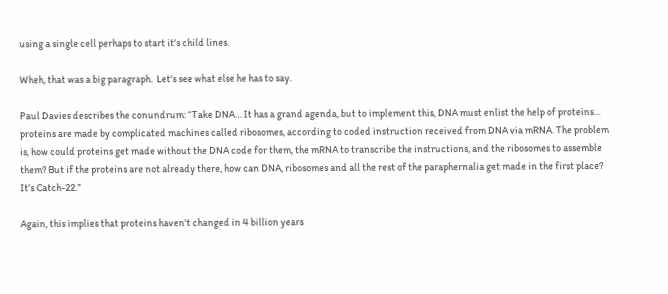using a single cell perhaps to start it's child lines.

Wheh, that was a big paragraph.  Let's see what else he has to say.

Paul Davies describes the conundrum: “Take DNA… It has a grand agenda, but to implement this, DNA must enlist the help of proteins… proteins are made by complicated machines called ribosomes, according to coded instruction received from DNA via mRNA. The problem is, how could proteins get made without the DNA code for them, the mRNA to transcribe the instructions, and the ribosomes to assemble them? But if the proteins are not already there, how can DNA, ribosomes and all the rest of the paraphernalia get made in the first place? It’s Catch-22.”

Again, this implies that proteins haven't changed in 4 billion years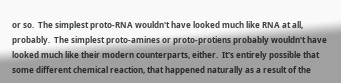or so.  The simplest proto-RNA wouldn't have looked much like RNA at all, probably.  The simplest proto-amines or proto-protiens probably wouldn't have looked much like their modern counterparts, either.  It's entirely possible that some different chemical reaction, that happened naturally as a result of the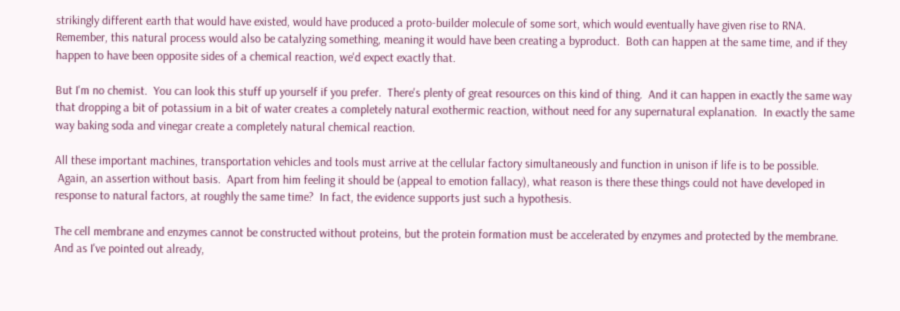strikingly different earth that would have existed, would have produced a proto-builder molecule of some sort, which would eventually have given rise to RNA.  Remember, this natural process would also be catalyzing something, meaning it would have been creating a byproduct.  Both can happen at the same time, and if they happen to have been opposite sides of a chemical reaction, we'd expect exactly that.

But I'm no chemist.  You can look this stuff up yourself if you prefer.  There's plenty of great resources on this kind of thing.  And it can happen in exactly the same way that dropping a bit of potassium in a bit of water creates a completely natural exothermic reaction, without need for any supernatural explanation.  In exactly the same way baking soda and vinegar create a completely natural chemical reaction.

All these important machines, transportation vehicles and tools must arrive at the cellular factory simultaneously and function in unison if life is to be possible.
 Again, an assertion without basis.  Apart from him feeling it should be (appeal to emotion fallacy), what reason is there these things could not have developed in response to natural factors, at roughly the same time?  In fact, the evidence supports just such a hypothesis.

The cell membrane and enzymes cannot be constructed without proteins, but the protein formation must be accelerated by enzymes and protected by the membrane.
And as I've pointed out already,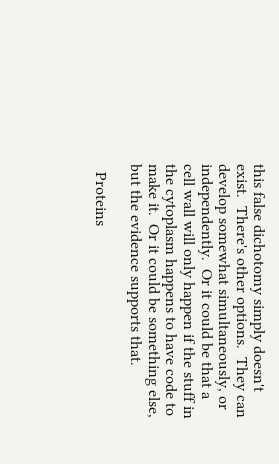this false dichotomy simply doesn't exist.  There's other options.  They can develop somewhat simultaneously, or independently.  Or it could be that a cell wall will only happen if the stuff in the cytoplasm happens to have code to make it.  Or it could be something else, but the evidence supports that.

  Proteins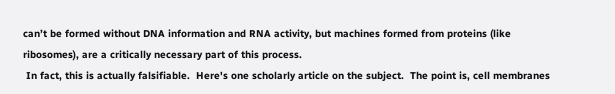can’t be formed without DNA information and RNA activity, but machines formed from proteins (like ribosomes), are a critically necessary part of this process.
 In fact, this is actually falsifiable.  Here's one scholarly article on the subject.  The point is, cell membranes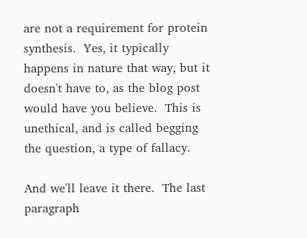are not a requirement for protein synthesis.  Yes, it typically happens in nature that way, but it doesn't have to, as the blog post would have you believe.  This is unethical, and is called begging the question, a type of fallacy.

And we'll leave it there.  The last paragraph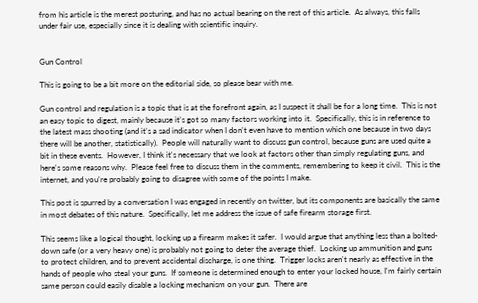from his article is the merest posturing, and has no actual bearing on the rest of this article.  As always, this falls under fair use, especially since it is dealing with scientific inquiry.


Gun Control

This is going to be a bit more on the editorial side, so please bear with me.

Gun control and regulation is a topic that is at the forefront again, as I suspect it shall be for a long time.  This is not an easy topic to digest, mainly because it's got so many factors working into it.  Specifically, this is in reference to the latest mass shooting (and it's a sad indicator when I don't even have to mention which one because in two days there will be another, statistically).  People will naturally want to discuss gun control, because guns are used quite a bit in these events.  However, I think it's necessary that we look at factors other than simply regulating guns, and here's some reasons why.  Please feel free to discuss them in the comments, remembering to keep it civil.  This is the internet, and you're probably going to disagree with some of the points I make.

This post is spurred by a conversation I was engaged in recently on twitter, but its components are basically the same in most debates of this nature.  Specifically, let me address the issue of safe firearm storage first.

This seems like a logical thought, locking up a firearm makes it safer.  I would argue that anything less than a bolted-down safe (or a very heavy one) is probably not going to deter the average thief.  Locking up ammunition and guns to protect children, and to prevent accidental discharge, is one thing.  Trigger locks aren't nearly as effective in the hands of people who steal your guns.  If someone is determined enough to enter your locked house, I'm fairly certain same person could easily disable a locking mechanism on your gun.  There are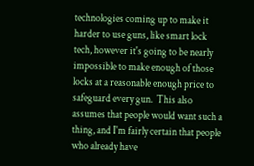technologies coming up to make it harder to use guns, like smart lock tech, however it's going to be nearly impossible to make enough of those locks at a reasonable enough price to safeguard every gun.  This also assumes that people would want such a thing, and I'm fairly certain that people who already have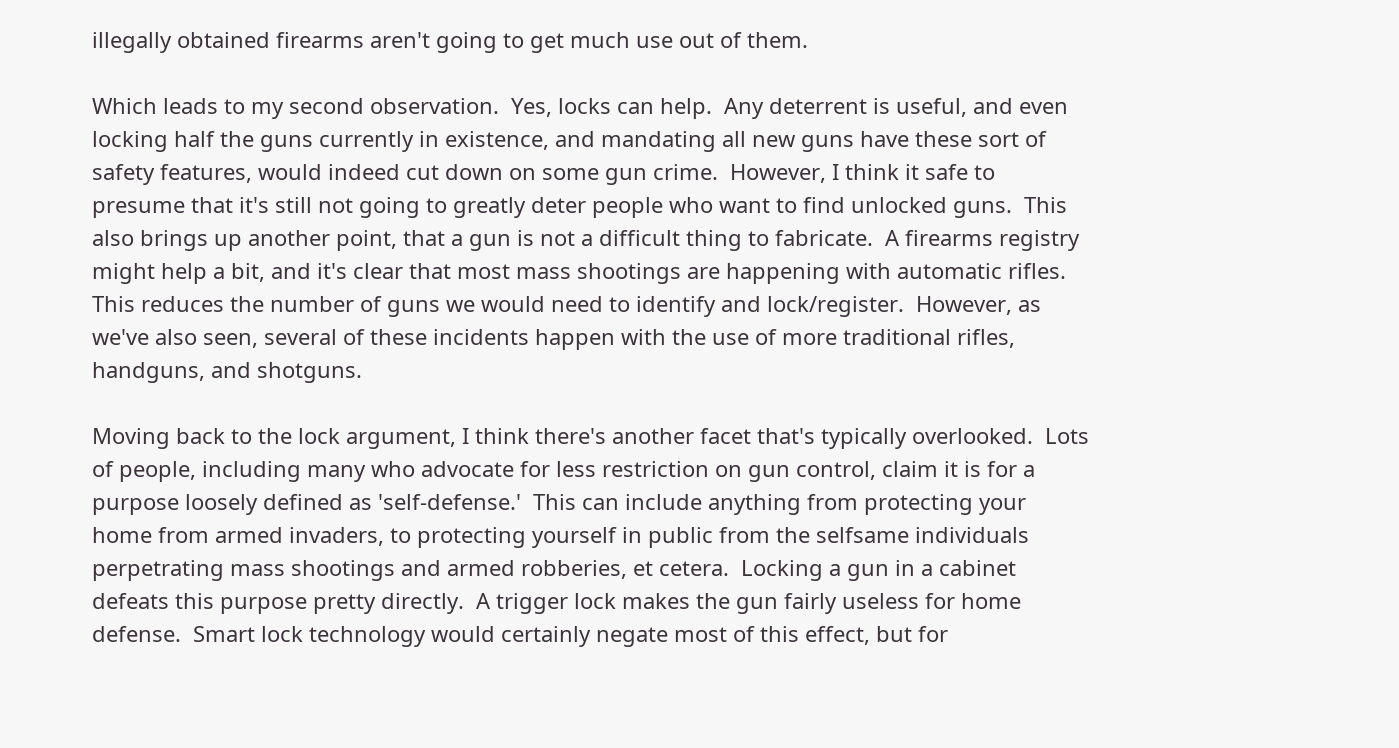illegally obtained firearms aren't going to get much use out of them.

Which leads to my second observation.  Yes, locks can help.  Any deterrent is useful, and even locking half the guns currently in existence, and mandating all new guns have these sort of safety features, would indeed cut down on some gun crime.  However, I think it safe to presume that it's still not going to greatly deter people who want to find unlocked guns.  This also brings up another point, that a gun is not a difficult thing to fabricate.  A firearms registry might help a bit, and it's clear that most mass shootings are happening with automatic rifles.  This reduces the number of guns we would need to identify and lock/register.  However, as we've also seen, several of these incidents happen with the use of more traditional rifles, handguns, and shotguns.

Moving back to the lock argument, I think there's another facet that's typically overlooked.  Lots of people, including many who advocate for less restriction on gun control, claim it is for a purpose loosely defined as 'self-defense.'  This can include anything from protecting your home from armed invaders, to protecting yourself in public from the selfsame individuals perpetrating mass shootings and armed robberies, et cetera.  Locking a gun in a cabinet defeats this purpose pretty directly.  A trigger lock makes the gun fairly useless for home defense.  Smart lock technology would certainly negate most of this effect, but for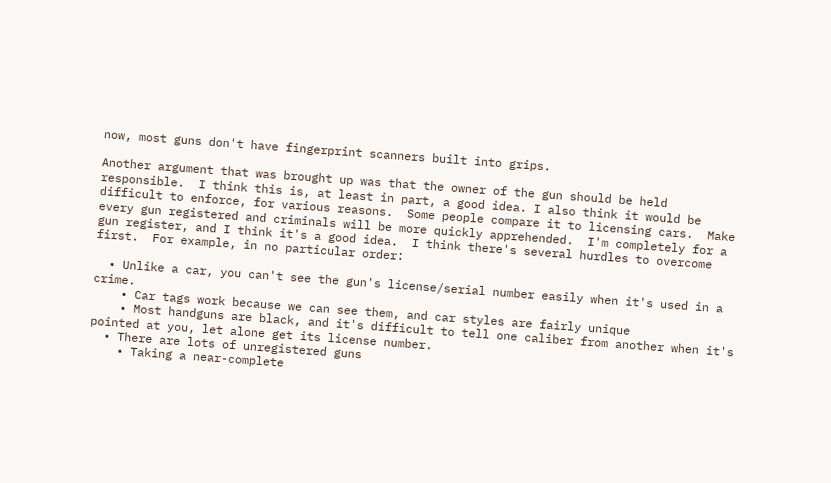now, most guns don't have fingerprint scanners built into grips.

Another argument that was brought up was that the owner of the gun should be held responsible.  I think this is, at least in part, a good idea. I also think it would be difficult to enforce, for various reasons.  Some people compare it to licensing cars.  Make every gun registered and criminals will be more quickly apprehended.  I'm completely for a gun register, and I think it's a good idea.  I think there's several hurdles to overcome first.  For example, in no particular order:

  • Unlike a car, you can't see the gun's license/serial number easily when it's used in a crime.
    • Car tags work because we can see them, and car styles are fairly unique
    • Most handguns are black, and it's difficult to tell one caliber from another when it's pointed at you, let alone get its license number.
  • There are lots of unregistered guns
    • Taking a near-complete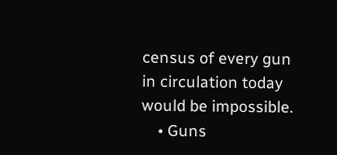census of every gun in circulation today would be impossible.
    • Guns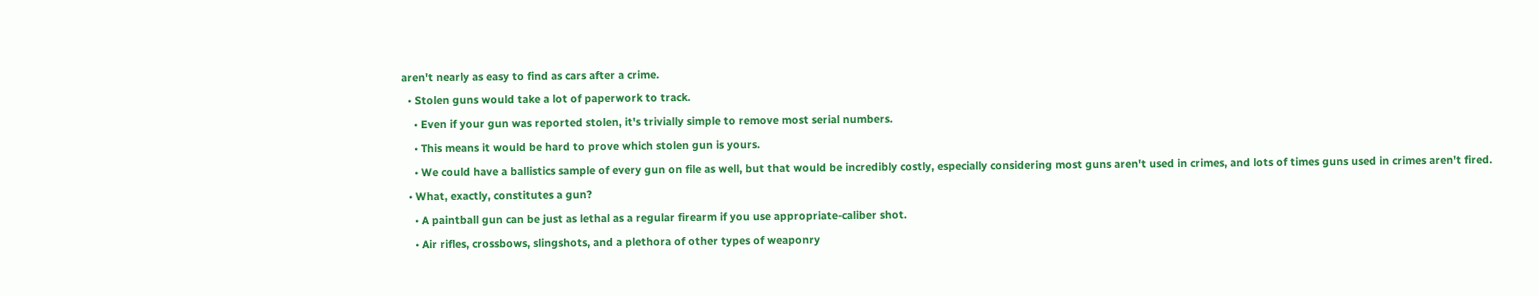aren't nearly as easy to find as cars after a crime.
  • Stolen guns would take a lot of paperwork to track.
    • Even if your gun was reported stolen, it's trivially simple to remove most serial numbers.
    • This means it would be hard to prove which stolen gun is yours.
    • We could have a ballistics sample of every gun on file as well, but that would be incredibly costly, especially considering most guns aren't used in crimes, and lots of times guns used in crimes aren't fired.
  • What, exactly, constitutes a gun?
    • A paintball gun can be just as lethal as a regular firearm if you use appropriate-caliber shot.
    • Air rifles, crossbows, slingshots, and a plethora of other types of weaponry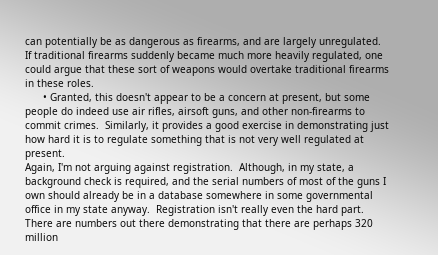can potentially be as dangerous as firearms, and are largely unregulated.  If traditional firearms suddenly became much more heavily regulated, one could argue that these sort of weapons would overtake traditional firearms in these roles.
      • Granted, this doesn't appear to be a concern at present, but some people do indeed use air rifles, airsoft guns, and other non-firearms to commit crimes.  Similarly, it provides a good exercise in demonstrating just how hard it is to regulate something that is not very well regulated at present.
Again, I'm not arguing against registration.  Although, in my state, a background check is required, and the serial numbers of most of the guns I own should already be in a database somewhere in some governmental office in my state anyway.  Registration isn't really even the hard part.  There are numbers out there demonstrating that there are perhaps 320 million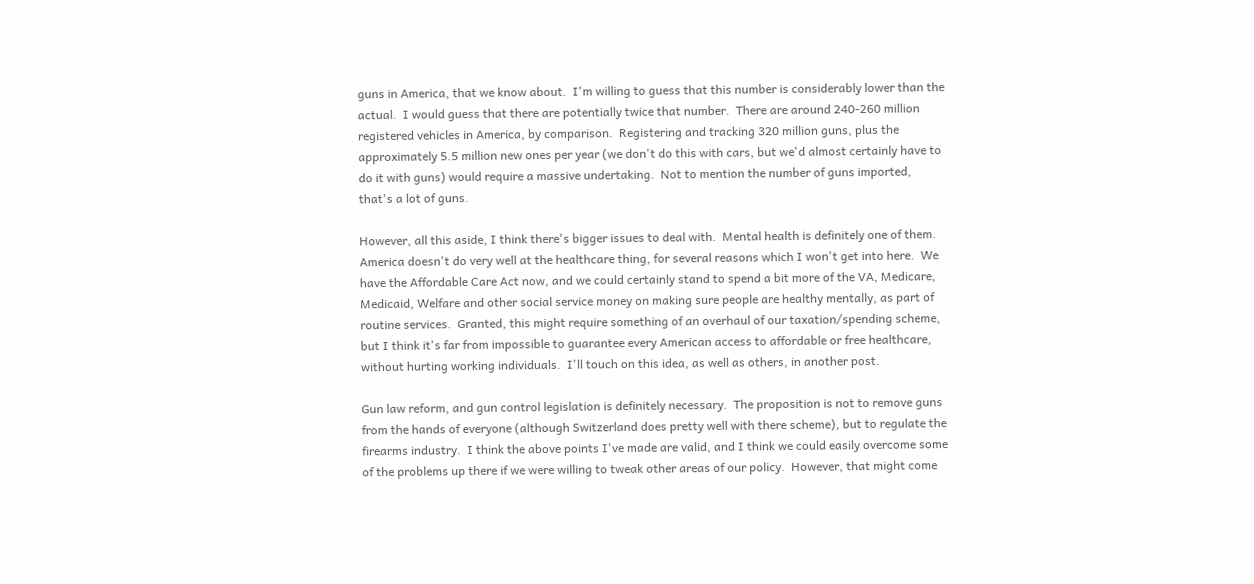guns in America, that we know about.  I'm willing to guess that this number is considerably lower than the actual.  I would guess that there are potentially twice that number.  There are around 240-260 million registered vehicles in America, by comparison.  Registering and tracking 320 million guns, plus the approximately 5.5 million new ones per year (we don't do this with cars, but we'd almost certainly have to do it with guns) would require a massive undertaking.  Not to mention the number of guns imported, that's a lot of guns.

However, all this aside, I think there's bigger issues to deal with.  Mental health is definitely one of them.  America doesn't do very well at the healthcare thing, for several reasons which I won't get into here.  We have the Affordable Care Act now, and we could certainly stand to spend a bit more of the VA, Medicare, Medicaid, Welfare and other social service money on making sure people are healthy mentally, as part of routine services.  Granted, this might require something of an overhaul of our taxation/spending scheme, but I think it's far from impossible to guarantee every American access to affordable or free healthcare, without hurting working individuals.  I'll touch on this idea, as well as others, in another post.

Gun law reform, and gun control legislation is definitely necessary.  The proposition is not to remove guns from the hands of everyone (although Switzerland does pretty well with there scheme), but to regulate the firearms industry.  I think the above points I've made are valid, and I think we could easily overcome some of the problems up there if we were willing to tweak other areas of our policy.  However, that might come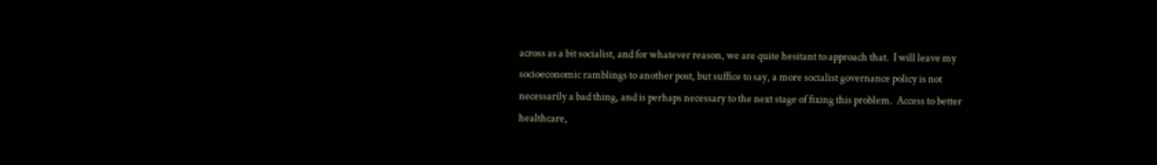across as a bit socialist, and for whatever reason, we are quite hesitant to approach that.  I will leave my socioeconomic ramblings to another post, but suffice to say, a more socialist governance policy is not necessarily a bad thing, and is perhaps necessary to the next stage of fixing this problem.  Access to better healthcare,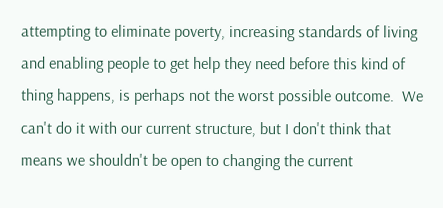attempting to eliminate poverty, increasing standards of living and enabling people to get help they need before this kind of thing happens, is perhaps not the worst possible outcome.  We can't do it with our current structure, but I don't think that means we shouldn't be open to changing the current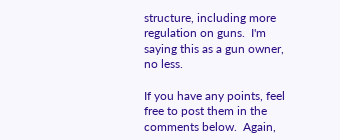structure, including more regulation on guns.  I'm saying this as a gun owner, no less.

If you have any points, feel free to post them in the comments below.  Again,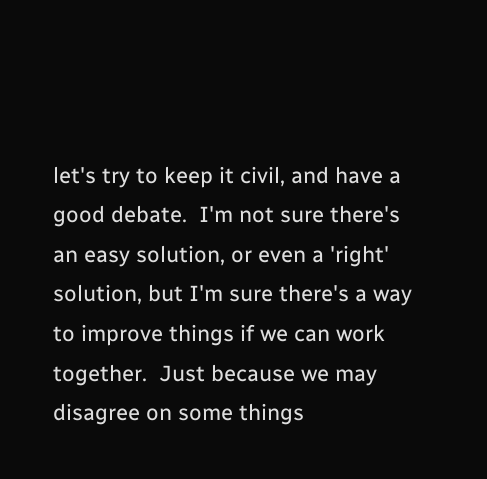let's try to keep it civil, and have a good debate.  I'm not sure there's an easy solution, or even a 'right' solution, but I'm sure there's a way to improve things if we can work together.  Just because we may disagree on some things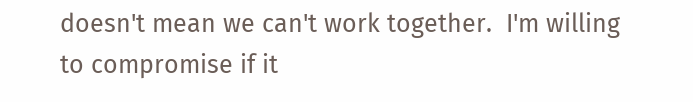doesn't mean we can't work together.  I'm willing to compromise if it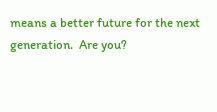means a better future for the next generation.  Are you?